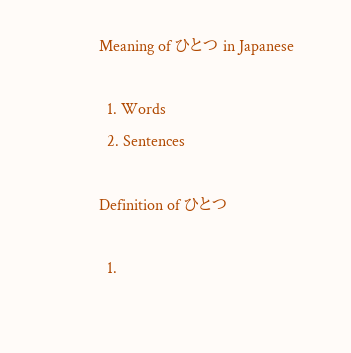Meaning of ひとつ in Japanese

  1. Words
  2. Sentences

Definition of ひとつ

  1.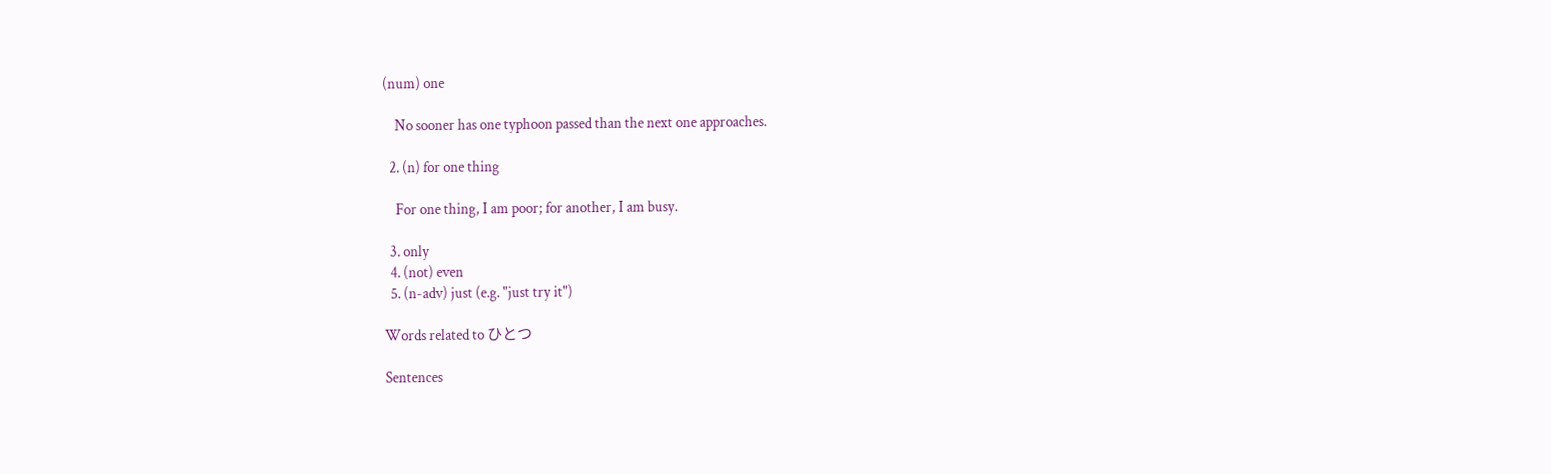(num) one

    No sooner has one typhoon passed than the next one approaches.

  2. (n) for one thing

    For one thing, I am poor; for another, I am busy.

  3. only
  4. (not) even
  5. (n-adv) just (e.g. "just try it")

Words related to ひとつ

Sentences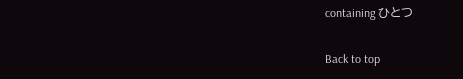containing ひとつ

Back to top